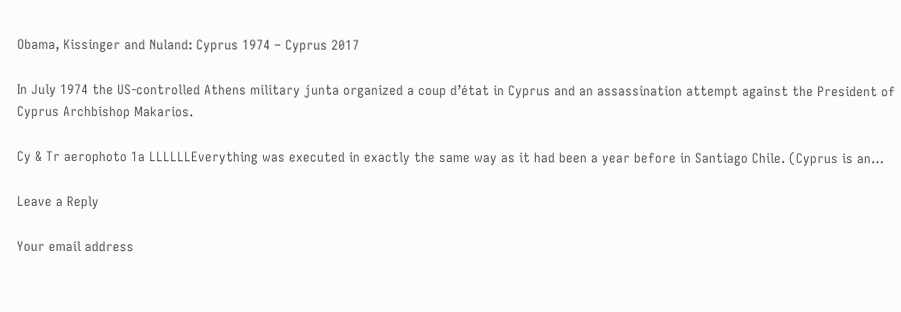Obama, Kissinger and Nuland: Cyprus 1974 – Cyprus 2017

In July 1974 the US-controlled Athens military junta organized a coup d’état in Cyprus and an assassination attempt against the President of Cyprus Archbishop Makarios.

Cy & Tr aerophoto 1a LLLLLLEverything was executed in exactly the same way as it had been a year before in Santiago Chile. (Cyprus is an…

Leave a Reply

Your email address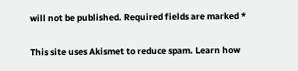will not be published. Required fields are marked *

This site uses Akismet to reduce spam. Learn how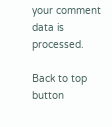your comment data is processed.

Back to top button